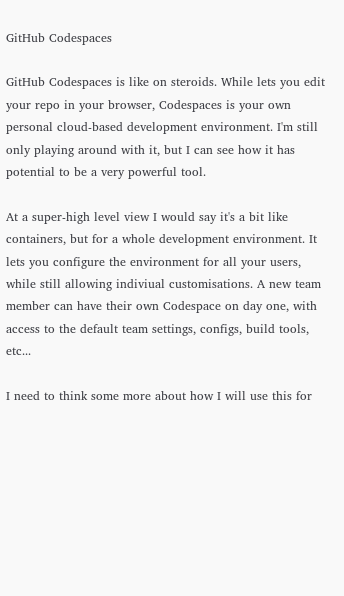GitHub Codespaces

GitHub Codespaces is like on steroids. While lets you edit your repo in your browser, Codespaces is your own personal cloud-based development environment. I'm still only playing around with it, but I can see how it has potential to be a very powerful tool.

At a super-high level view I would say it's a bit like containers, but for a whole development environment. It lets you configure the environment for all your users, while still allowing indiviual customisations. A new team member can have their own Codespace on day one, with access to the default team settings, configs, build tools, etc...

I need to think some more about how I will use this for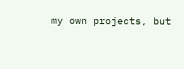my own projects, but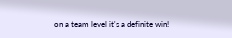on a team level it's a definite win!